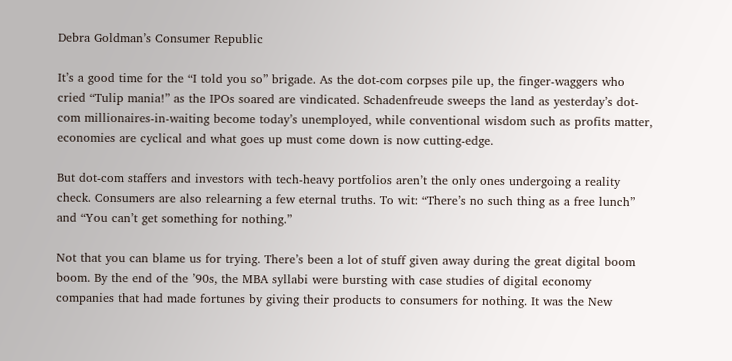Debra Goldman’s Consumer Republic

It’s a good time for the “I told you so” brigade. As the dot-com corpses pile up, the finger-waggers who cried “Tulip mania!” as the IPOs soared are vindicated. Schadenfreude sweeps the land as yesterday’s dot-com millionaires-in-waiting become today’s unemployed, while conventional wisdom such as profits matter, economies are cyclical and what goes up must come down is now cutting-edge.

But dot-com staffers and investors with tech-heavy portfolios aren’t the only ones undergoing a reality check. Consumers are also relearning a few eternal truths. To wit: “There’s no such thing as a free lunch” and “You can’t get something for nothing.”

Not that you can blame us for trying. There’s been a lot of stuff given away during the great digital boom boom. By the end of the ’90s, the MBA syllabi were bursting with case studies of digital economy companies that had made fortunes by giving their products to consumers for nothing. It was the New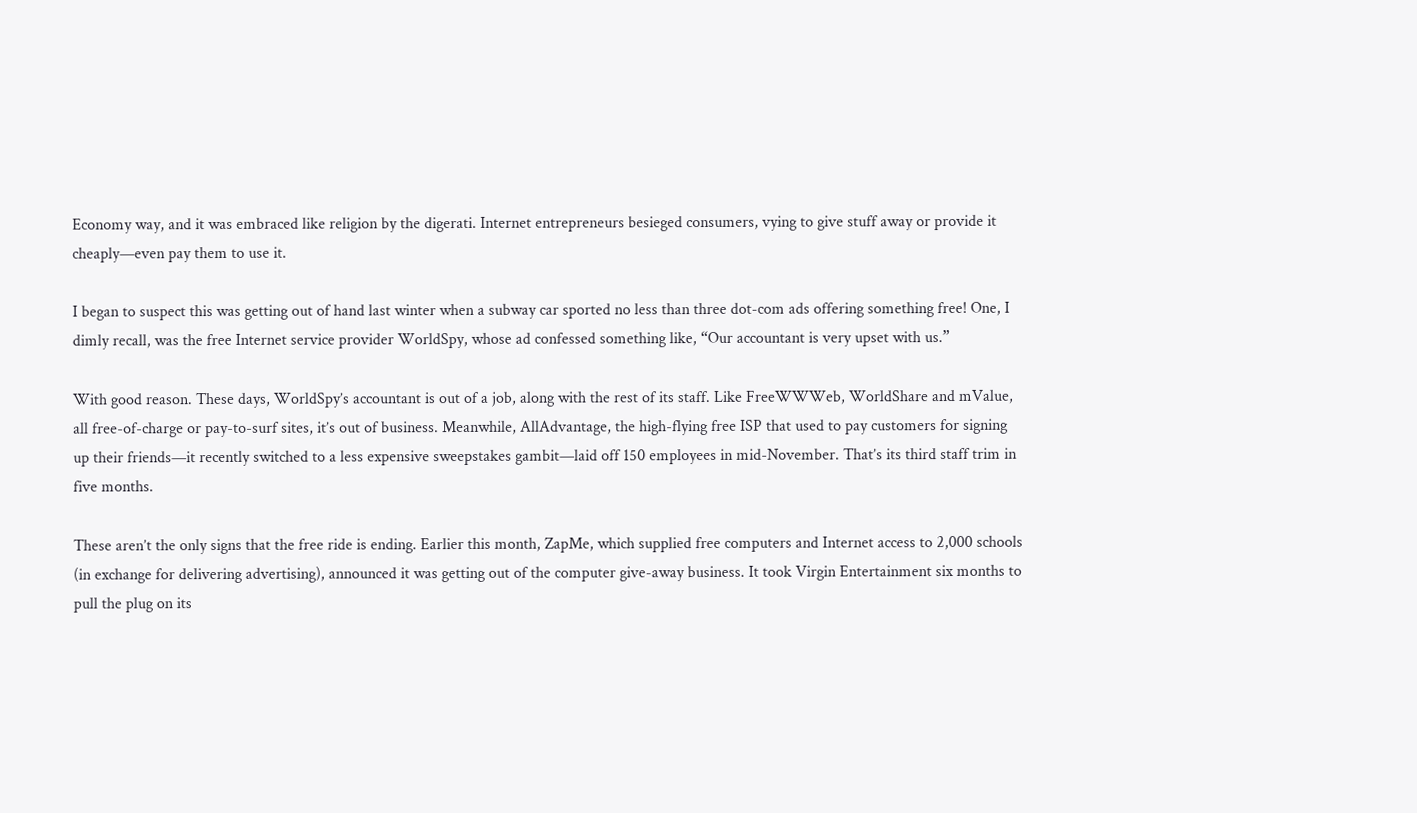Economy way, and it was embraced like religion by the digerati. Internet entrepreneurs besieged consumers, vying to give stuff away or provide it cheaply—even pay them to use it.

I began to suspect this was getting out of hand last winter when a subway car sported no less than three dot-com ads offering something free! One, I dimly recall, was the free Internet service provider WorldSpy, whose ad confessed something like, “Our accountant is very upset with us.”

With good reason. These days, WorldSpy’s accountant is out of a job, along with the rest of its staff. Like FreeWWWeb, WorldShare and mValue, all free-of-charge or pay-to-surf sites, it’s out of business. Meanwhile, AllAdvantage, the high-flying free ISP that used to pay customers for signing up their friends—it recently switched to a less expensive sweepstakes gambit—laid off 150 employees in mid-November. That’s its third staff trim in five months.

These aren’t the only signs that the free ride is ending. Earlier this month, ZapMe, which supplied free computers and Internet access to 2,000 schools (in exchange for delivering advertising), announced it was getting out of the computer give-away business. It took Virgin Entertainment six months to pull the plug on its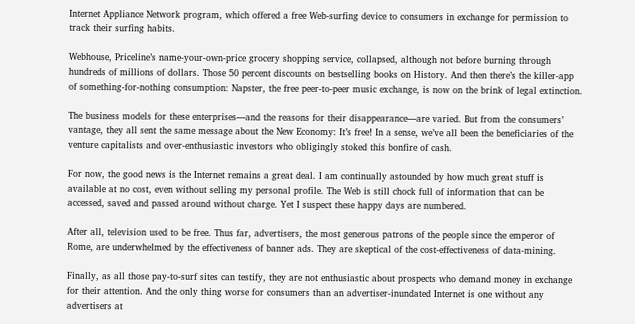Internet Appliance Network program, which offered a free Web-surfing device to consumers in exchange for permission to track their surfing habits.

Webhouse, Priceline’s name-your-own-price grocery shopping service, collapsed, although not before burning through hundreds of millions of dollars. Those 50 percent discounts on bestselling books on History. And then there’s the killer-app of something-for-nothing consumption: Napster, the free peer-to-peer music exchange, is now on the brink of legal extinction.

The business models for these enterprises—and the reasons for their disappearance—are varied. But from the consumers’ vantage, they all sent the same message about the New Economy: It’s free! In a sense, we’ve all been the beneficiaries of the venture capitalists and over-enthusiastic investors who obligingly stoked this bonfire of cash.

For now, the good news is the Internet remains a great deal. I am continually astounded by how much great stuff is available at no cost, even without selling my personal profile. The Web is still chock full of information that can be accessed, saved and passed around without charge. Yet I suspect these happy days are numbered.

After all, television used to be free. Thus far, advertisers, the most generous patrons of the people since the emperor of Rome, are underwhelmed by the effectiveness of banner ads. They are skeptical of the cost-effectiveness of data-mining.

Finally, as all those pay-to-surf sites can testify, they are not enthusiastic about prospects who demand money in exchange for their attention. And the only thing worse for consumers than an advertiser-inundated Internet is one without any advertisers at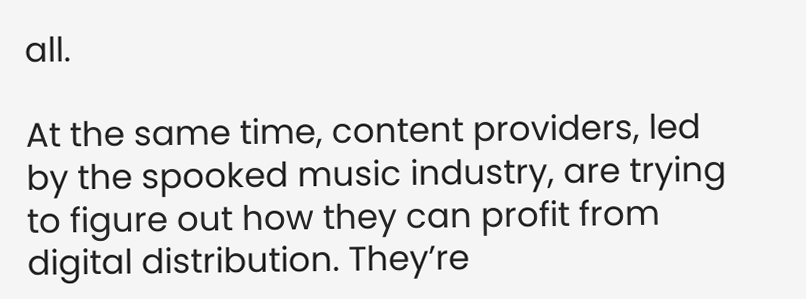all.

At the same time, content providers, led by the spooked music industry, are trying to figure out how they can profit from digital distribution. They’re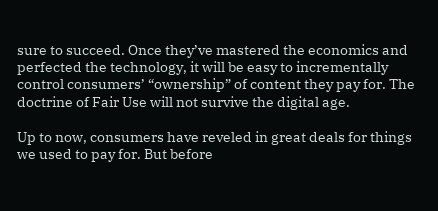sure to succeed. Once they’ve mastered the economics and perfected the technology, it will be easy to incrementally control consumers’ “ownership” of content they pay for. The doctrine of Fair Use will not survive the digital age.

Up to now, consumers have reveled in great deals for things we used to pay for. But before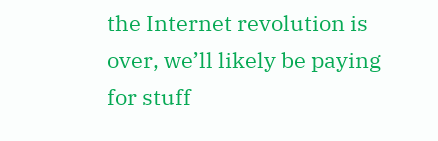the Internet revolution is over, we’ll likely be paying for stuff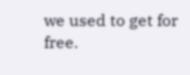we used to get for free.